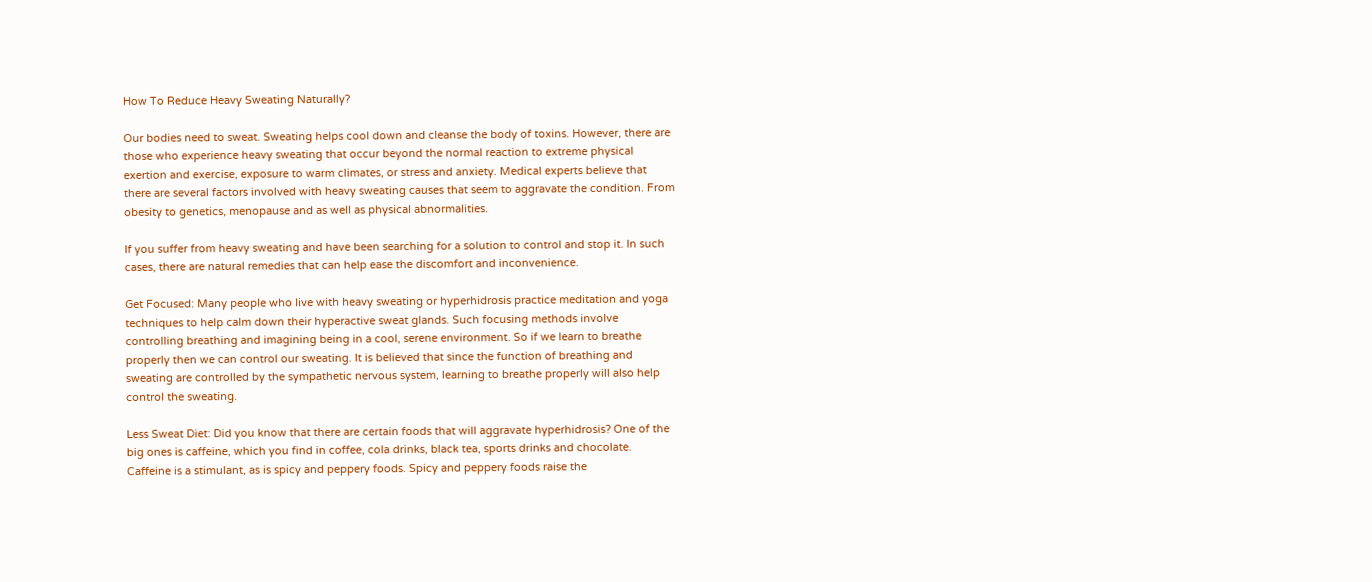How To Reduce Heavy Sweating Naturally?

Our bodies need to sweat. Sweating helps cool down and cleanse the body of toxins. However, there are those who experience heavy sweating that occur beyond the normal reaction to extreme physical exertion and exercise, exposure to warm climates, or stress and anxiety. Medical experts believe that there are several factors involved with heavy sweating causes that seem to aggravate the condition. From obesity to genetics, menopause and as well as physical abnormalities.

If you suffer from heavy sweating and have been searching for a solution to control and stop it. In such cases, there are natural remedies that can help ease the discomfort and inconvenience.

Get Focused: Many people who live with heavy sweating or hyperhidrosis practice meditation and yoga techniques to help calm down their hyperactive sweat glands. Such focusing methods involve controlling breathing and imagining being in a cool, serene environment. So if we learn to breathe properly then we can control our sweating. It is believed that since the function of breathing and sweating are controlled by the sympathetic nervous system, learning to breathe properly will also help control the sweating.

Less Sweat Diet: Did you know that there are certain foods that will aggravate hyperhidrosis? One of the big ones is caffeine, which you find in coffee, cola drinks, black tea, sports drinks and chocolate. Caffeine is a stimulant, as is spicy and peppery foods. Spicy and peppery foods raise the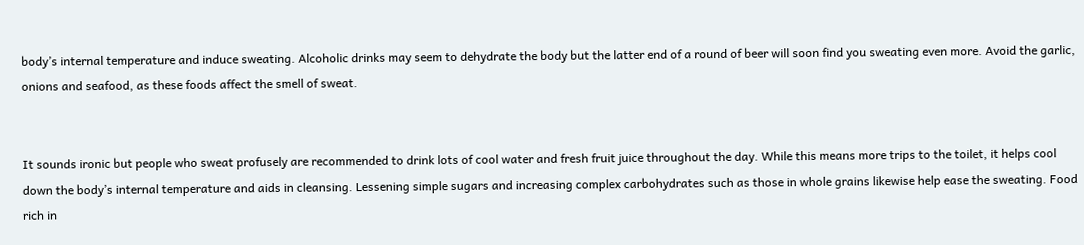body’s internal temperature and induce sweating. Alcoholic drinks may seem to dehydrate the body but the latter end of a round of beer will soon find you sweating even more. Avoid the garlic, onions and seafood, as these foods affect the smell of sweat.


It sounds ironic but people who sweat profusely are recommended to drink lots of cool water and fresh fruit juice throughout the day. While this means more trips to the toilet, it helps cool down the body’s internal temperature and aids in cleansing. Lessening simple sugars and increasing complex carbohydrates such as those in whole grains likewise help ease the sweating. Food rich in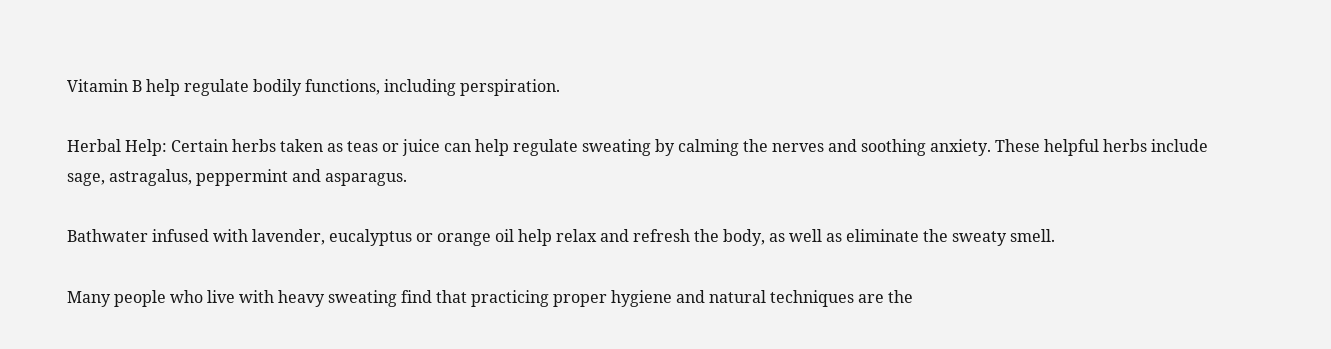Vitamin B help regulate bodily functions, including perspiration.

Herbal Help: Certain herbs taken as teas or juice can help regulate sweating by calming the nerves and soothing anxiety. These helpful herbs include sage, astragalus, peppermint and asparagus.

Bathwater infused with lavender, eucalyptus or orange oil help relax and refresh the body, as well as eliminate the sweaty smell.

Many people who live with heavy sweating find that practicing proper hygiene and natural techniques are the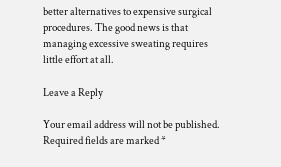better alternatives to expensive surgical procedures. The good news is that managing excessive sweating requires little effort at all.

Leave a Reply

Your email address will not be published. Required fields are marked *